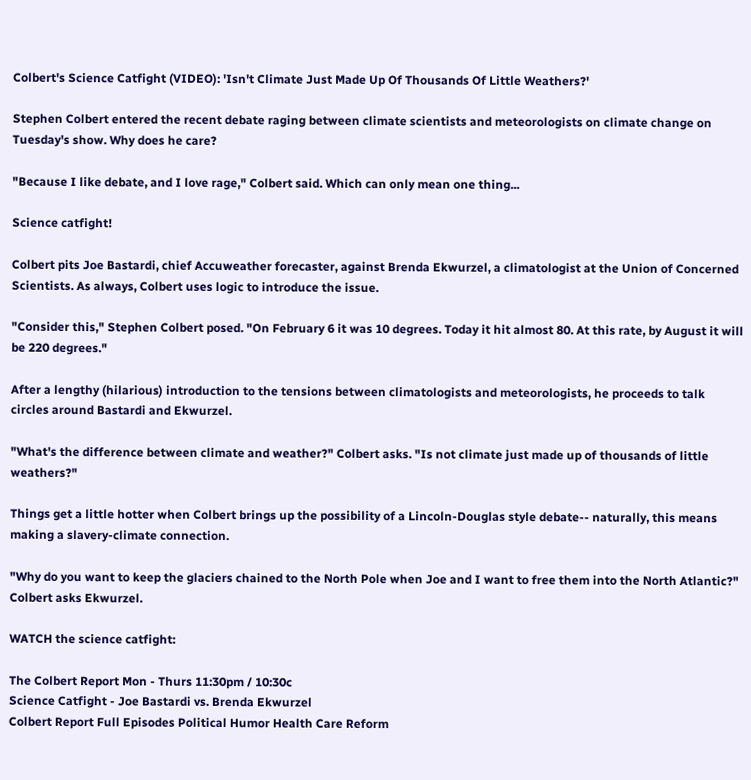Colbert's Science Catfight (VIDEO): 'Isn't Climate Just Made Up Of Thousands Of Little Weathers?'

Stephen Colbert entered the recent debate raging between climate scientists and meteorologists on climate change on Tuesday's show. Why does he care?

"Because I like debate, and I love rage," Colbert said. Which can only mean one thing...

Science catfight!

Colbert pits Joe Bastardi, chief Accuweather forecaster, against Brenda Ekwurzel, a climatologist at the Union of Concerned Scientists. As always, Colbert uses logic to introduce the issue.

"Consider this," Stephen Colbert posed. "On February 6 it was 10 degrees. Today it hit almost 80. At this rate, by August it will be 220 degrees."

After a lengthy (hilarious) introduction to the tensions between climatologists and meteorologists, he proceeds to talk circles around Bastardi and Ekwurzel.

"What's the difference between climate and weather?" Colbert asks. "Is not climate just made up of thousands of little weathers?"

Things get a little hotter when Colbert brings up the possibility of a Lincoln-Douglas style debate-- naturally, this means making a slavery-climate connection.

"Why do you want to keep the glaciers chained to the North Pole when Joe and I want to free them into the North Atlantic?" Colbert asks Ekwurzel.

WATCH the science catfight:

The Colbert Report Mon - Thurs 11:30pm / 10:30c
Science Catfight - Joe Bastardi vs. Brenda Ekwurzel
Colbert Report Full Episodes Political Humor Health Care Reform